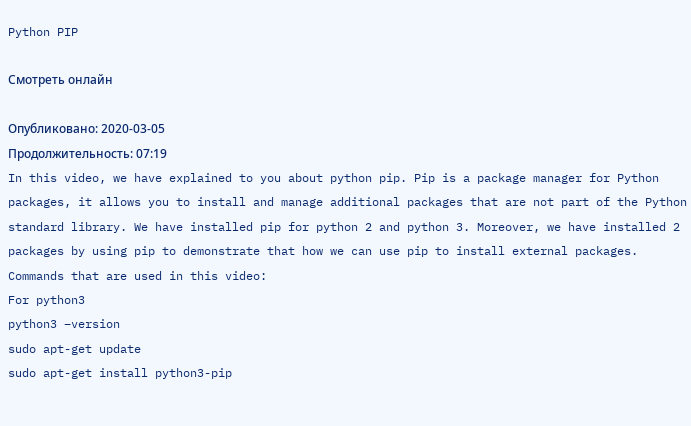Python PIP

Смотреть онлайн

Опубликовано: 2020-03-05
Продолжительность: 07:19
In this video, we have explained to you about python pip. Pip is a package manager for Python packages, it allows you to install and manage additional packages that are not part of the Python standard library. We have installed pip for python 2 and python 3. Moreover, we have installed 2 packages by using pip to demonstrate that how we can use pip to install external packages. Commands that are used in this video:
For python3
python3 –version
sudo apt-get update
sudo apt-get install python3-pip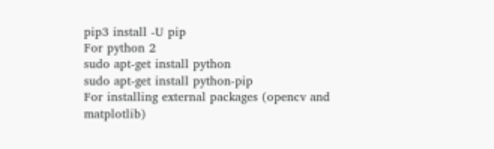pip3 install -U pip
For python 2
sudo apt-get install python
sudo apt-get install python-pip
For installing external packages (opencv and matplotlib)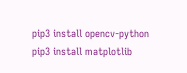pip3 install opencv-python
pip3 install matplotlib